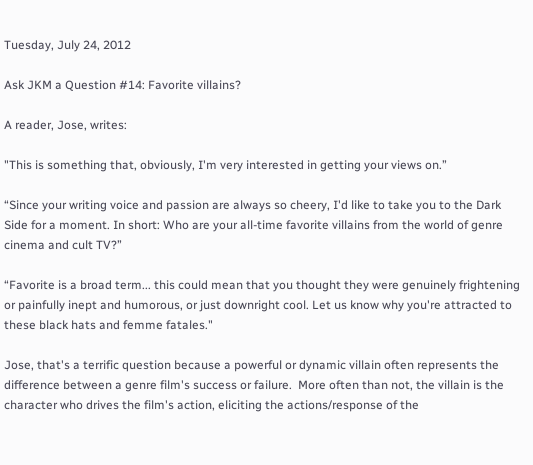Tuesday, July 24, 2012

Ask JKM a Question #14: Favorite villains?

A reader, Jose, writes:

"This is something that, obviously, I'm very interested in getting your views on.”

“Since your writing voice and passion are always so cheery, I'd like to take you to the Dark Side for a moment. In short: Who are your all-time favorite villains from the world of genre cinema and cult TV?”

“Favorite is a broad term... this could mean that you thought they were genuinely frightening or painfully inept and humorous, or just downright cool. Let us know why you're attracted to these black hats and femme fatales."

Jose, that's a terrific question because a powerful or dynamic villain often represents the difference between a genre film's success or failure.  More often than not, the villain is the character who drives the film's action, eliciting the actions/response of the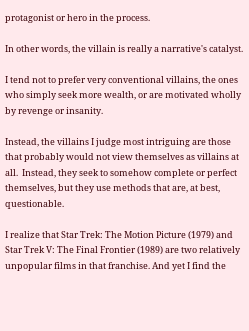protagonist or hero in the process.

In other words, the villain is really a narrative's catalyst.

I tend not to prefer very conventional villains, the ones who simply seek more wealth, or are motivated wholly by revenge or insanity.

Instead, the villains I judge most intriguing are those that probably would not view themselves as villains at all.  Instead, they seek to somehow complete or perfect themselves, but they use methods that are, at best, questionable.

I realize that Star Trek: The Motion Picture (1979) and Star Trek V: The Final Frontier (1989) are two relatively unpopular films in that franchise. And yet I find the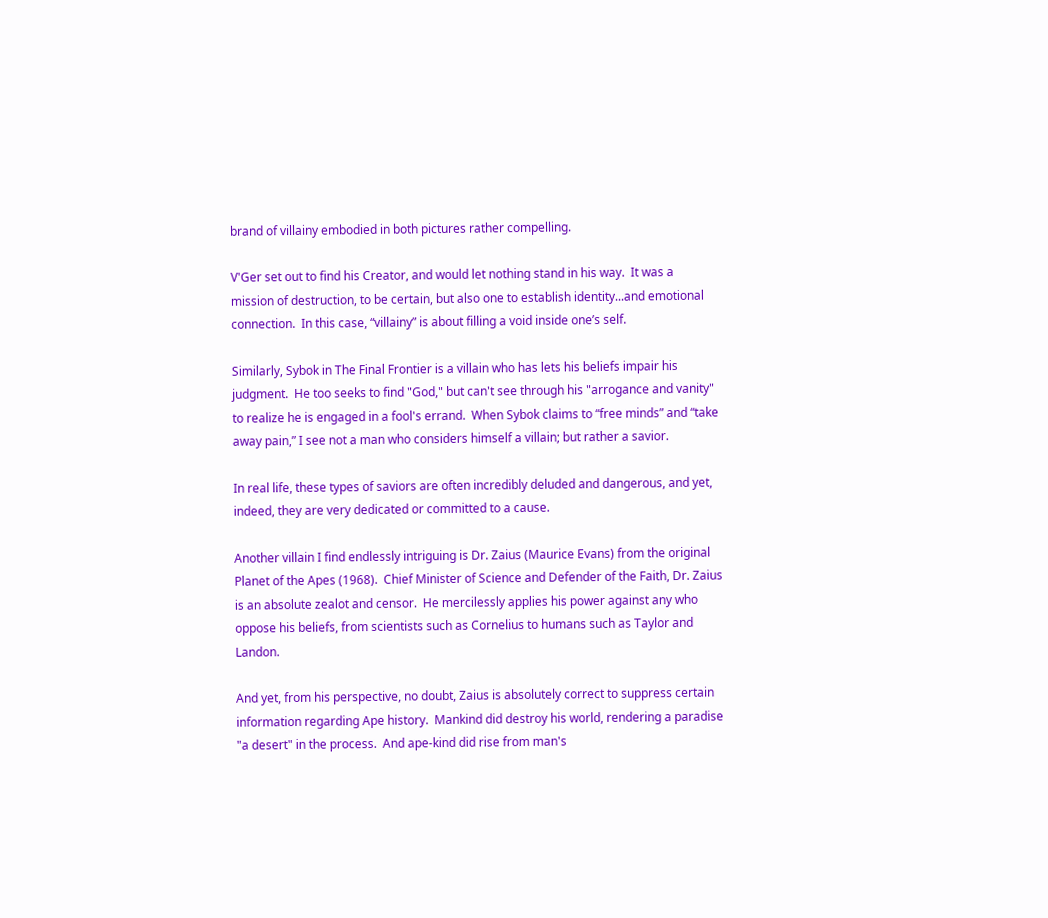brand of villainy embodied in both pictures rather compelling.

V'Ger set out to find his Creator, and would let nothing stand in his way.  It was a mission of destruction, to be certain, but also one to establish identity...and emotional connection.  In this case, “villainy” is about filling a void inside one’s self.

Similarly, Sybok in The Final Frontier is a villain who has lets his beliefs impair his judgment.  He too seeks to find "God," but can't see through his "arrogance and vanity" to realize he is engaged in a fool's errand.  When Sybok claims to “free minds” and “take away pain,” I see not a man who considers himself a villain; but rather a savior.

In real life, these types of saviors are often incredibly deluded and dangerous, and yet, indeed, they are very dedicated or committed to a cause.

Another villain I find endlessly intriguing is Dr. Zaius (Maurice Evans) from the original Planet of the Apes (1968).  Chief Minister of Science and Defender of the Faith, Dr. Zaius is an absolute zealot and censor.  He mercilessly applies his power against any who oppose his beliefs, from scientists such as Cornelius to humans such as Taylor and Landon.

And yet, from his perspective, no doubt, Zaius is absolutely correct to suppress certain information regarding Ape history.  Mankind did destroy his world, rendering a paradise "a desert" in the process.  And ape-kind did rise from man's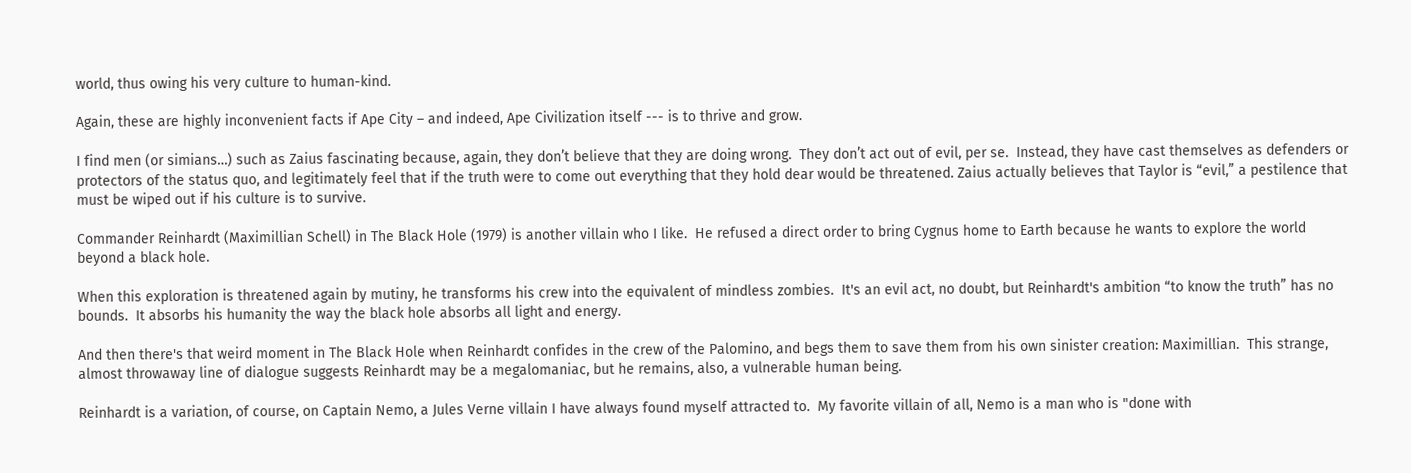world, thus owing his very culture to human-kind.

Again, these are highly inconvenient facts if Ape City – and indeed, Ape Civilization itself --- is to thrive and grow.

I find men (or simians…) such as Zaius fascinating because, again, they don’t believe that they are doing wrong.  They don’t act out of evil, per se.  Instead, they have cast themselves as defenders or protectors of the status quo, and legitimately feel that if the truth were to come out everything that they hold dear would be threatened. Zaius actually believes that Taylor is “evil,” a pestilence that must be wiped out if his culture is to survive.

Commander Reinhardt (Maximillian Schell) in The Black Hole (1979) is another villain who I like.  He refused a direct order to bring Cygnus home to Earth because he wants to explore the world beyond a black hole.

When this exploration is threatened again by mutiny, he transforms his crew into the equivalent of mindless zombies.  It's an evil act, no doubt, but Reinhardt's ambition “to know the truth” has no bounds.  It absorbs his humanity the way the black hole absorbs all light and energy.

And then there's that weird moment in The Black Hole when Reinhardt confides in the crew of the Palomino, and begs them to save them from his own sinister creation: Maximillian.  This strange, almost throwaway line of dialogue suggests Reinhardt may be a megalomaniac, but he remains, also, a vulnerable human being.

Reinhardt is a variation, of course, on Captain Nemo, a Jules Verne villain I have always found myself attracted to.  My favorite villain of all, Nemo is a man who is "done with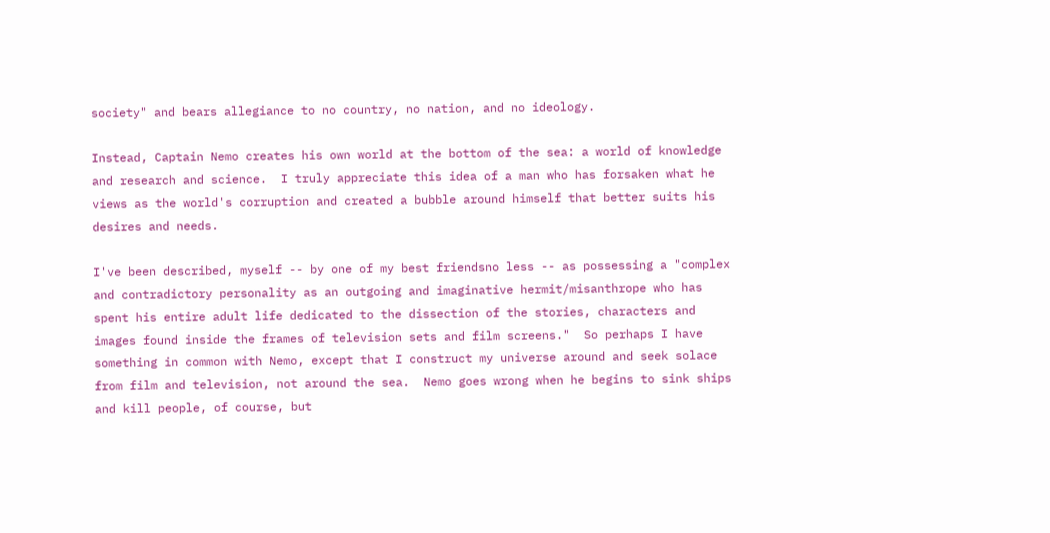society" and bears allegiance to no country, no nation, and no ideology.

Instead, Captain Nemo creates his own world at the bottom of the sea: a world of knowledge and research and science.  I truly appreciate this idea of a man who has forsaken what he views as the world's corruption and created a bubble around himself that better suits his desires and needs.

I've been described, myself -- by one of my best friendsno less -- as possessing a "complex and contradictory personality as an outgoing and imaginative hermit/misanthrope who has spent his entire adult life dedicated to the dissection of the stories, characters and images found inside the frames of television sets and film screens."  So perhaps I have something in common with Nemo, except that I construct my universe around and seek solace from film and television, not around the sea.  Nemo goes wrong when he begins to sink ships and kill people, of course, but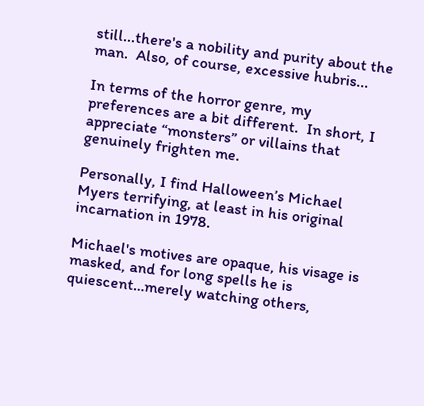still...there's a nobility and purity about the man.  Also, of course, excessive hubris...

In terms of the horror genre, my preferences are a bit different.  In short, I appreciate “monsters” or villains that genuinely frighten me.

Personally, I find Halloween’s Michael Myers terrifying, at least in his original incarnation in 1978.

Michael's motives are opaque, his visage is masked, and for long spells he is quiescent…merely watching others,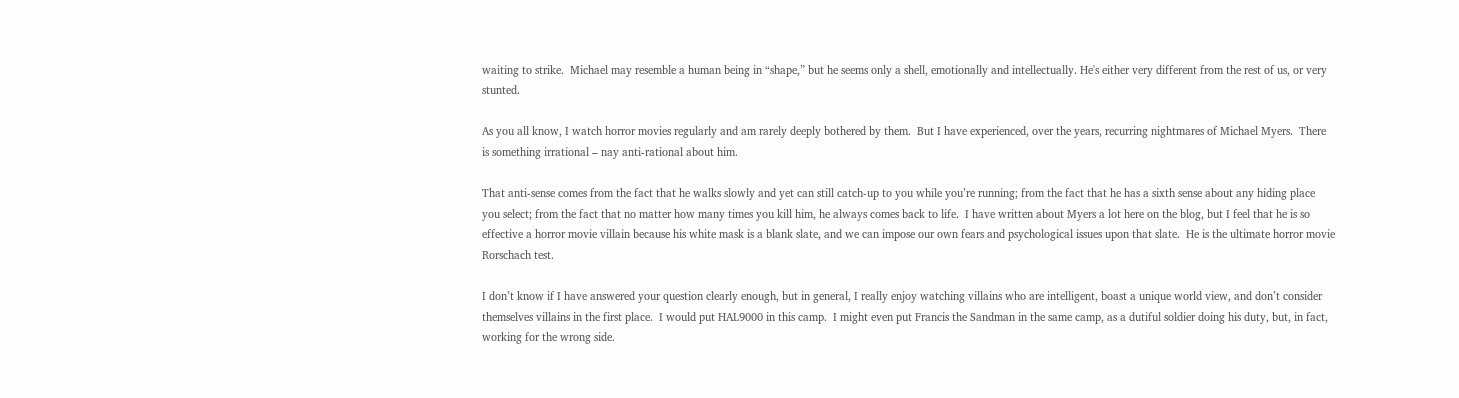waiting to strike.  Michael may resemble a human being in “shape,” but he seems only a shell, emotionally and intellectually. He's either very different from the rest of us, or very stunted.

As you all know, I watch horror movies regularly and am rarely deeply bothered by them.  But I have experienced, over the years, recurring nightmares of Michael Myers.  There is something irrational – nay anti-rational about him.

That anti-sense comes from the fact that he walks slowly and yet can still catch-up to you while you’re running; from the fact that he has a sixth sense about any hiding place you select; from the fact that no matter how many times you kill him, he always comes back to life.  I have written about Myers a lot here on the blog, but I feel that he is so effective a horror movie villain because his white mask is a blank slate, and we can impose our own fears and psychological issues upon that slate.  He is the ultimate horror movie Rorschach test.

I don’t know if I have answered your question clearly enough, but in general, I really enjoy watching villains who are intelligent, boast a unique world view, and don’t consider themselves villains in the first place.  I would put HAL9000 in this camp.  I might even put Francis the Sandman in the same camp, as a dutiful soldier doing his duty, but, in fact, working for the wrong side.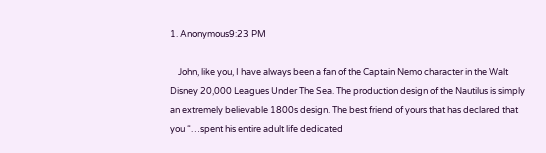1. Anonymous9:23 PM

    John, like you, I have always been a fan of the Captain Nemo character in the Walt Disney 20,000 Leagues Under The Sea. The production design of the Nautilus is simply an extremely believable 1800s design. The best friend of yours that has declared that you “…spent his entire adult life dedicated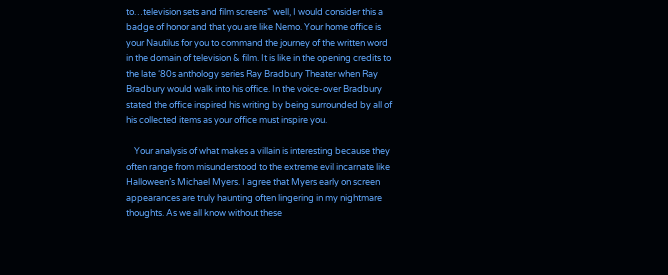to…television sets and film screens” well, I would consider this a badge of honor and that you are like Nemo. Your home office is your Nautilus for you to command the journey of the written word in the domain of television & film. It is like in the opening credits to the late ‘80s anthology series Ray Bradbury Theater when Ray Bradbury would walk into his office. In the voice-over Bradbury stated the office inspired his writing by being surrounded by all of his collected items as your office must inspire you.

    Your analysis of what makes a villain is interesting because they often range from misunderstood to the extreme evil incarnate like Halloween’s Michael Myers. I agree that Myers early on screen appearances are truly haunting often lingering in my nightmare thoughts. As we all know without these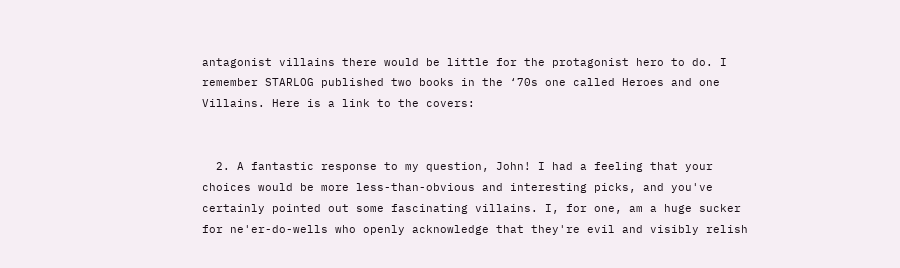antagonist villains there would be little for the protagonist hero to do. I remember STARLOG published two books in the ‘70s one called Heroes and one Villains. Here is a link to the covers:


  2. A fantastic response to my question, John! I had a feeling that your choices would be more less-than-obvious and interesting picks, and you've certainly pointed out some fascinating villains. I, for one, am a huge sucker for ne'er-do-wells who openly acknowledge that they're evil and visibly relish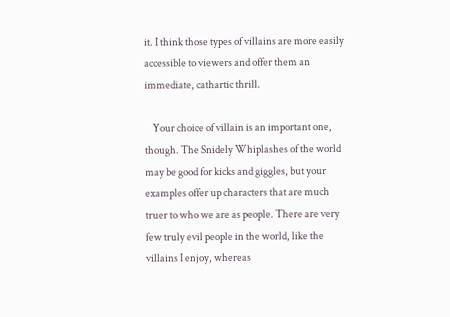it. I think those types of villains are more easily accessible to viewers and offer them an immediate, cathartic thrill.

    Your choice of villain is an important one, though. The Snidely Whiplashes of the world may be good for kicks and giggles, but your examples offer up characters that are much truer to who we are as people. There are very few truly evil people in the world, like the villains I enjoy, whereas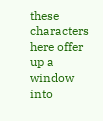these characters here offer up a window into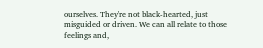ourselves. They're not black-hearted, just misguided or driven. We can all relate to those feelings and,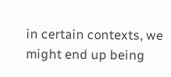in certain contexts, we might end up being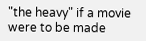"the heavy" if a movie were to be made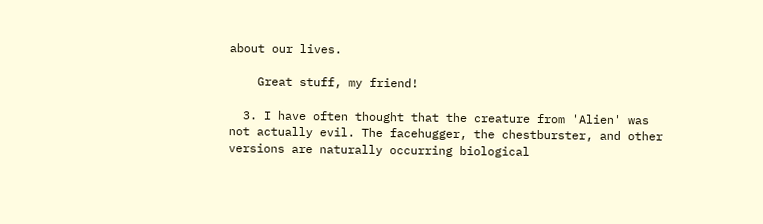about our lives.

    Great stuff, my friend!

  3. I have often thought that the creature from 'Alien' was not actually evil. The facehugger, the chestburster, and other versions are naturally occurring biological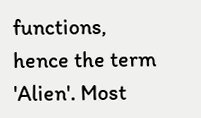functions, hence the term 'Alien'. Most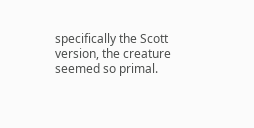specifically the Scott version, the creature seemed so primal.